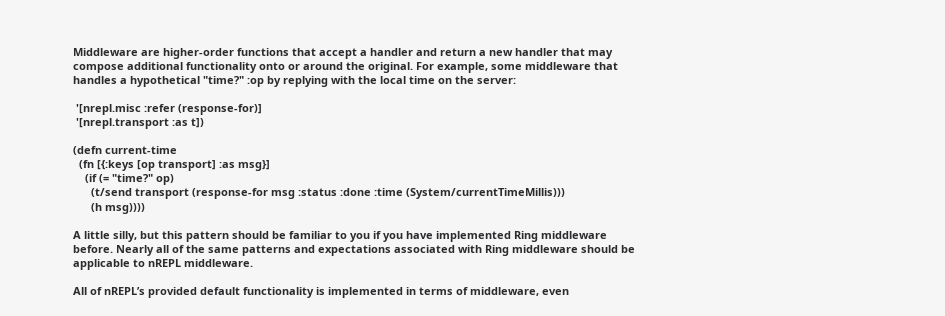Middleware are higher-order functions that accept a handler and return a new handler that may compose additional functionality onto or around the original. For example, some middleware that handles a hypothetical "time?" :op by replying with the local time on the server:

 '[nrepl.misc :refer (response-for)]
 '[nrepl.transport :as t])

(defn current-time
  (fn [{:keys [op transport] :as msg}]
    (if (= "time?" op)
      (t/send transport (response-for msg :status :done :time (System/currentTimeMillis)))
      (h msg))))

A little silly, but this pattern should be familiar to you if you have implemented Ring middleware before. Nearly all of the same patterns and expectations associated with Ring middleware should be applicable to nREPL middleware.

All of nREPL’s provided default functionality is implemented in terms of middleware, even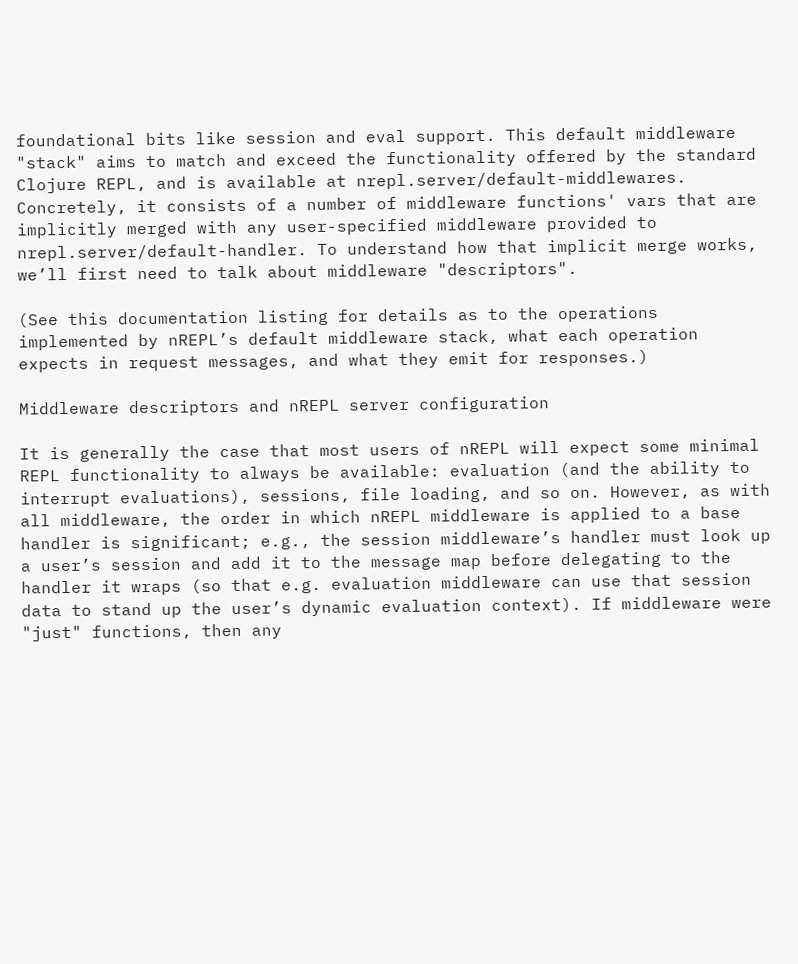foundational bits like session and eval support. This default middleware "stack" aims to match and exceed the functionality offered by the standard Clojure REPL, and is available at nrepl.server/default-middlewares. Concretely, it consists of a number of middleware functions' vars that are implicitly merged with any user-specified middleware provided to nrepl.server/default-handler. To understand how that implicit merge works, we’ll first need to talk about middleware "descriptors".

(See this documentation listing for details as to the operations implemented by nREPL’s default middleware stack, what each operation expects in request messages, and what they emit for responses.)

Middleware descriptors and nREPL server configuration

It is generally the case that most users of nREPL will expect some minimal REPL functionality to always be available: evaluation (and the ability to interrupt evaluations), sessions, file loading, and so on. However, as with all middleware, the order in which nREPL middleware is applied to a base handler is significant; e.g., the session middleware’s handler must look up a user’s session and add it to the message map before delegating to the handler it wraps (so that e.g. evaluation middleware can use that session data to stand up the user’s dynamic evaluation context). If middleware were "just" functions, then any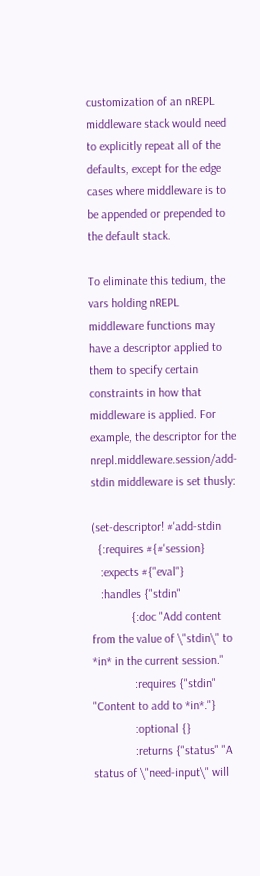customization of an nREPL middleware stack would need to explicitly repeat all of the defaults, except for the edge cases where middleware is to be appended or prepended to the default stack.

To eliminate this tedium, the vars holding nREPL middleware functions may have a descriptor applied to them to specify certain constraints in how that middleware is applied. For example, the descriptor for the nrepl.middleware.session/add-stdin middleware is set thusly:

(set-descriptor! #'add-stdin
  {:requires #{#'session}
   :expects #{"eval"}
   :handles {"stdin"
             {:doc "Add content from the value of \"stdin\" to *in* in the current session."
              :requires {"stdin" "Content to add to *in*."}
              :optional {}
              :returns {"status" "A status of \"need-input\" will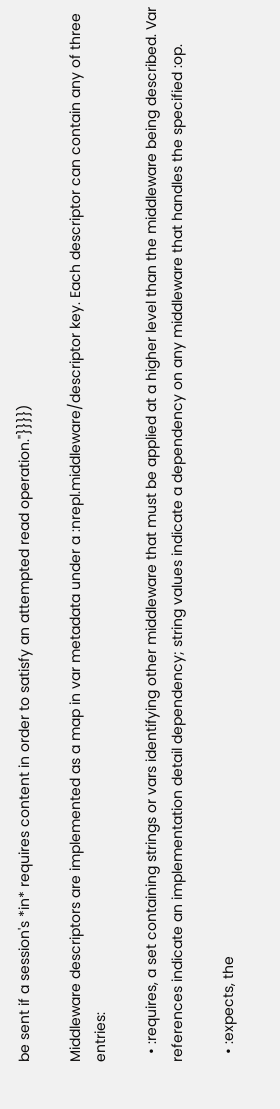be sent if a session's *in* requires content in order to satisfy an attempted read operation."}}}})

Middleware descriptors are implemented as a map in var metadata under a :nrepl.middleware/descriptor key. Each descriptor can contain any of three entries:

  • :requires, a set containing strings or vars identifying other middleware that must be applied at a higher level than the middleware being described. Var references indicate an implementation detail dependency; string values indicate a dependency on any middleware that handles the specified :op.

  • :expects, the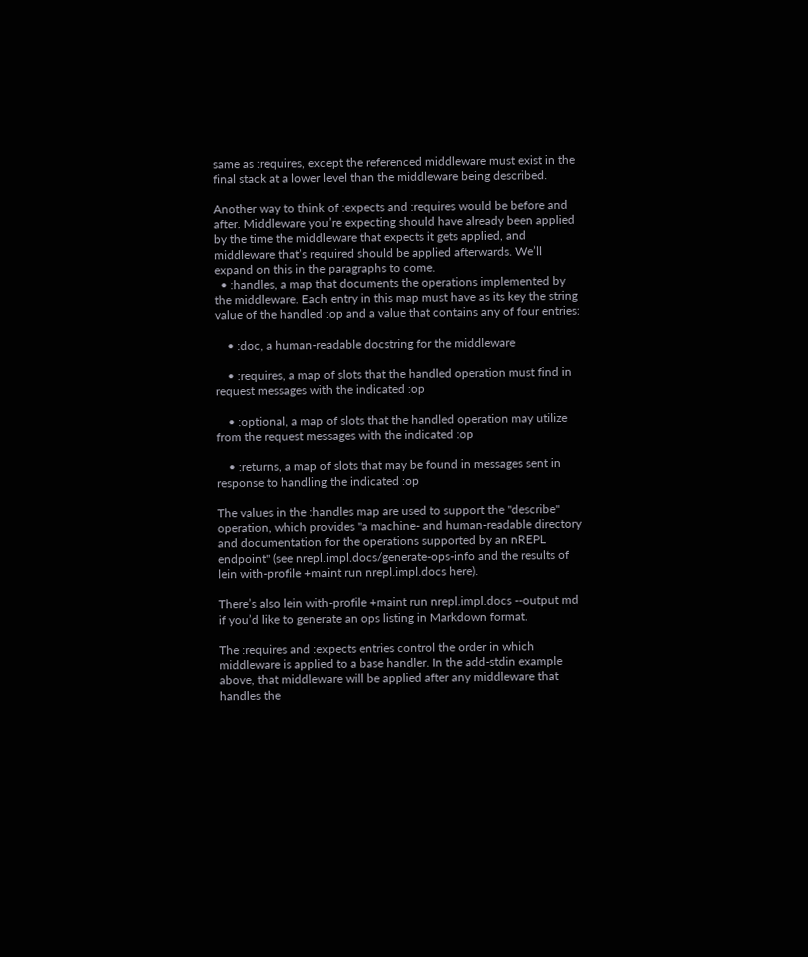same as :requires, except the referenced middleware must exist in the final stack at a lower level than the middleware being described.

Another way to think of :expects and :requires would be before and after. Middleware you’re expecting should have already been applied by the time the middleware that expects it gets applied, and middleware that’s required should be applied afterwards. We’ll expand on this in the paragraphs to come.
  • :handles, a map that documents the operations implemented by the middleware. Each entry in this map must have as its key the string value of the handled :op and a value that contains any of four entries:

    • :doc, a human-readable docstring for the middleware

    • :requires, a map of slots that the handled operation must find in request messages with the indicated :op

    • :optional, a map of slots that the handled operation may utilize from the request messages with the indicated :op

    • :returns, a map of slots that may be found in messages sent in response to handling the indicated :op

The values in the :handles map are used to support the "describe" operation, which provides "a machine- and human-readable directory and documentation for the operations supported by an nREPL endpoint" (see nrepl.impl.docs/generate-ops-info and the results of lein with-profile +maint run nrepl.impl.docs here).

There’s also lein with-profile +maint run nrepl.impl.docs --output md if you’d like to generate an ops listing in Markdown format.

The :requires and :expects entries control the order in which middleware is applied to a base handler. In the add-stdin example above, that middleware will be applied after any middleware that handles the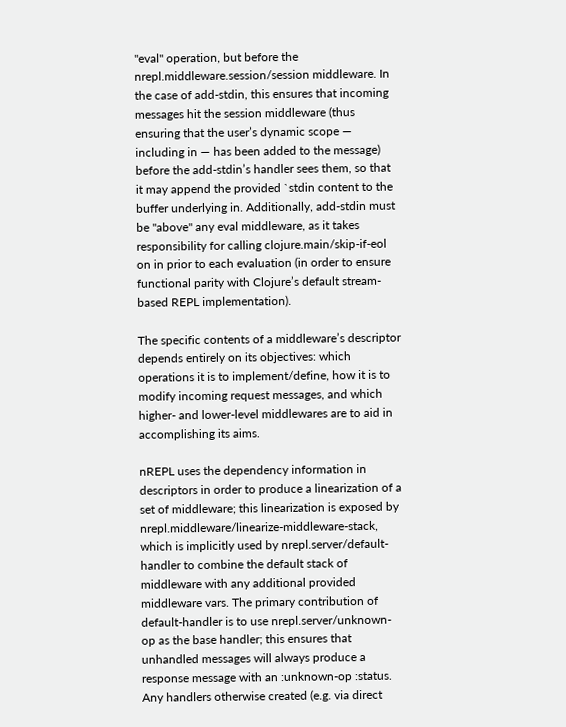"eval" operation, but before the nrepl.middleware.session/session middleware. In the case of add-stdin, this ensures that incoming messages hit the session middleware (thus ensuring that the user’s dynamic scope — including in — has been added to the message) before the add-stdin’s handler sees them, so that it may append the provided `stdin content to the buffer underlying in. Additionally, add-stdin must be "above" any eval middleware, as it takes responsibility for calling clojure.main/skip-if-eol on in prior to each evaluation (in order to ensure functional parity with Clojure’s default stream-based REPL implementation).

The specific contents of a middleware’s descriptor depends entirely on its objectives: which operations it is to implement/define, how it is to modify incoming request messages, and which higher- and lower-level middlewares are to aid in accomplishing its aims.

nREPL uses the dependency information in descriptors in order to produce a linearization of a set of middleware; this linearization is exposed by nrepl.middleware/linearize-middleware-stack, which is implicitly used by nrepl.server/default-handler to combine the default stack of middleware with any additional provided middleware vars. The primary contribution of default-handler is to use nrepl.server/unknown-op as the base handler; this ensures that unhandled messages will always produce a response message with an :unknown-op :status. Any handlers otherwise created (e.g. via direct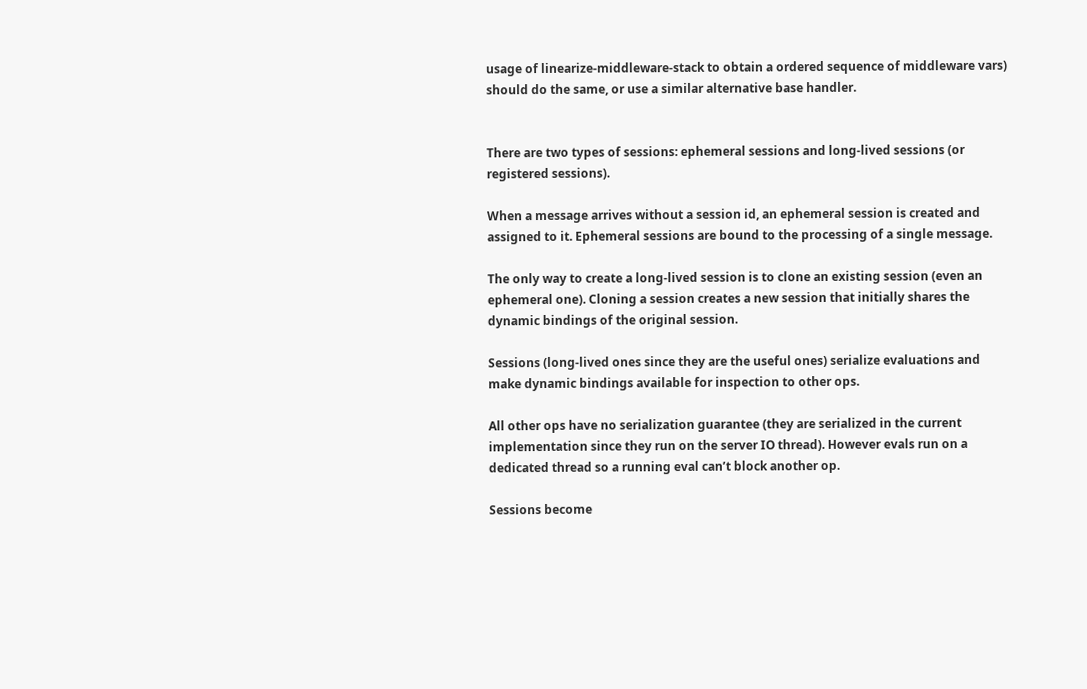usage of linearize-middleware-stack to obtain a ordered sequence of middleware vars) should do the same, or use a similar alternative base handler.


There are two types of sessions: ephemeral sessions and long-lived sessions (or registered sessions).

When a message arrives without a session id, an ephemeral session is created and assigned to it. Ephemeral sessions are bound to the processing of a single message.

The only way to create a long-lived session is to clone an existing session (even an ephemeral one). Cloning a session creates a new session that initially shares the dynamic bindings of the original session.

Sessions (long-lived ones since they are the useful ones) serialize evaluations and make dynamic bindings available for inspection to other ops.

All other ops have no serialization guarantee (they are serialized in the current implementation since they run on the server IO thread). However evals run on a dedicated thread so a running eval can’t block another op.

Sessions become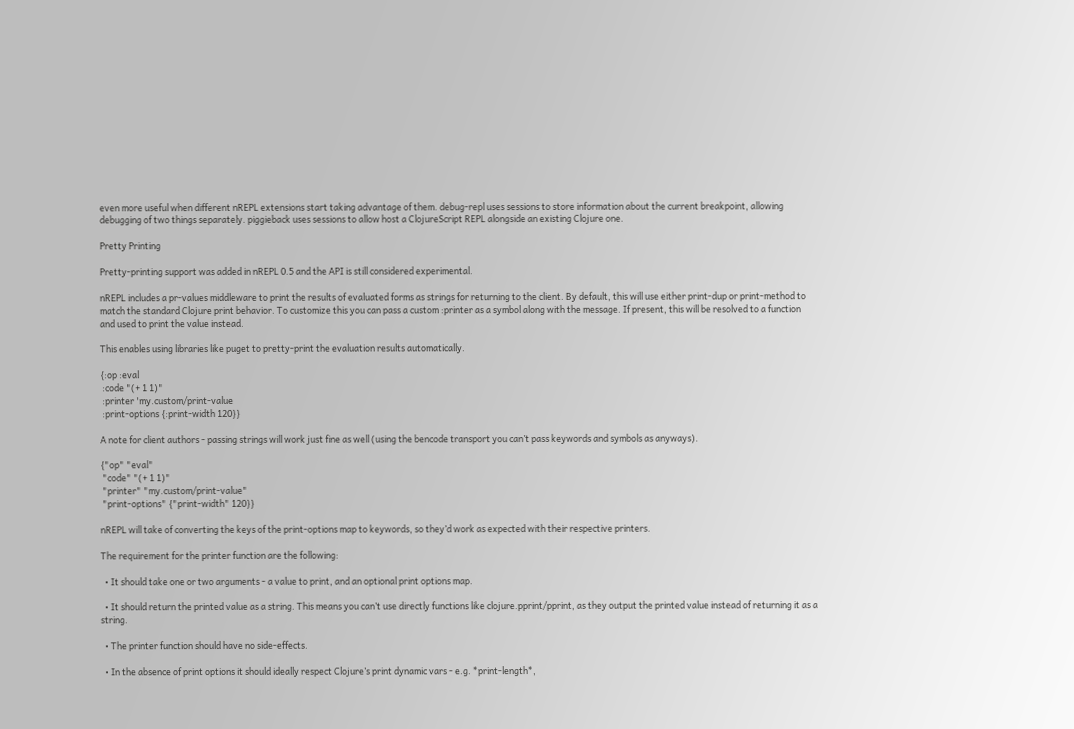even more useful when different nREPL extensions start taking advantage of them. debug-repl uses sessions to store information about the current breakpoint, allowing debugging of two things separately. piggieback uses sessions to allow host a ClojureScript REPL alongside an existing Clojure one.

Pretty Printing

Pretty-printing support was added in nREPL 0.5 and the API is still considered experimental.

nREPL includes a pr-values middleware to print the results of evaluated forms as strings for returning to the client. By default, this will use either print-dup or print-method to match the standard Clojure print behavior. To customize this you can pass a custom :printer as a symbol along with the message. If present, this will be resolved to a function and used to print the value instead.

This enables using libraries like puget to pretty-print the evaluation results automatically.

{:op :eval
 :code "(+ 1 1)"
 :printer 'my.custom/print-value
 :print-options {:print-width 120}}

A note for client authors - passing strings will work just fine as well (using the bencode transport you can’t pass keywords and symbols as anyways).

{"op" "eval"
 "code" "(+ 1 1)"
 "printer" "my.custom/print-value"
 "print-options" {"print-width" 120}}

nREPL will take of converting the keys of the print-options map to keywords, so they’d work as expected with their respective printers.

The requirement for the printer function are the following:

  • It should take one or two arguments - a value to print, and an optional print options map.

  • It should return the printed value as a string. This means you can’t use directly functions like clojure.pprint/pprint, as they output the printed value instead of returning it as a string.

  • The printer function should have no side-effects.

  • In the absence of print options it should ideally respect Clojure’s print dynamic vars - e.g. *print-length*,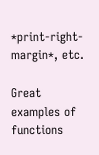*print-right-margin*, etc.

Great examples of functions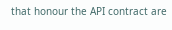that honour the API contract are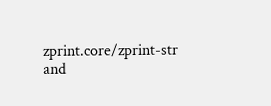zprint.core/zprint-str and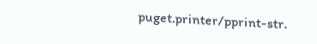puget.printer/pprint-str.